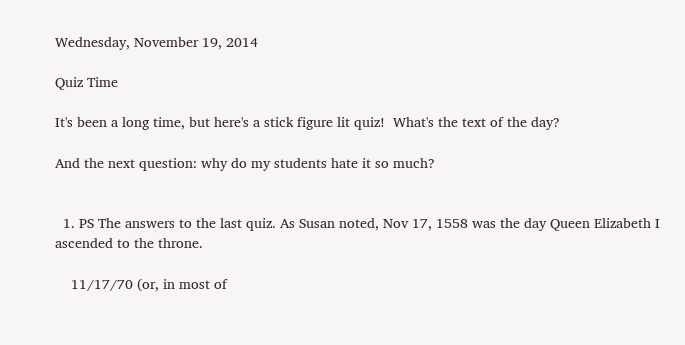Wednesday, November 19, 2014

Quiz Time

It's been a long time, but here's a stick figure lit quiz!  What's the text of the day?

And the next question: why do my students hate it so much?


  1. PS The answers to the last quiz. As Susan noted, Nov 17, 1558 was the day Queen Elizabeth I ascended to the throne.

    11/17/70 (or, in most of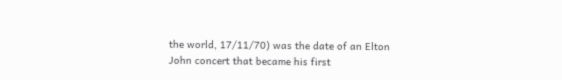the world, 17/11/70) was the date of an Elton John concert that became his first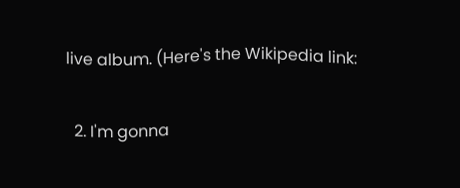live album. (Here's the Wikipedia link:

  2. I'm gonna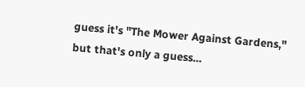guess it's "The Mower Against Gardens," but that's only a guess...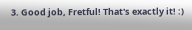3. Good job, Fretful! That's exactly it! :)